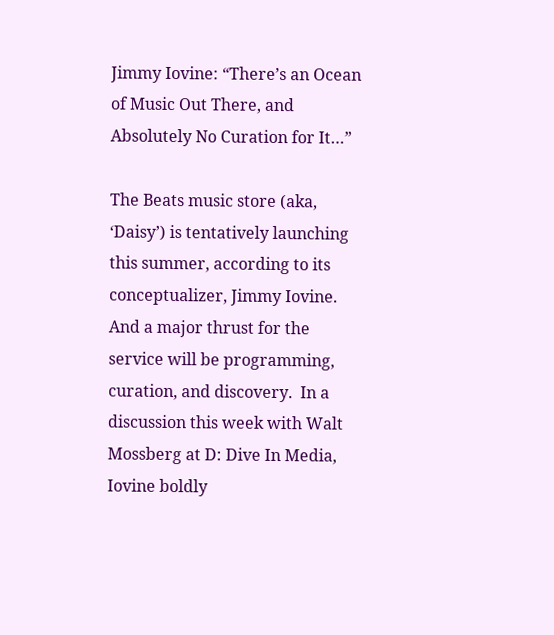Jimmy Iovine: “There’s an Ocean of Music Out There, and Absolutely No Curation for It…”

The Beats music store (aka, ‘Daisy’) is tentatively launching this summer, according to its conceptualizer, Jimmy Iovine.  And a major thrust for the service will be programming, curation, and discovery.  In a discussion this week with Walt Mossberg at D: Dive In Media, Iovine boldly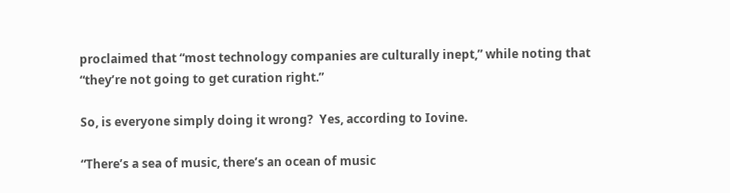proclaimed that “most technology companies are culturally inept,” while noting that “they’re not going to get curation right.”

So, is everyone simply doing it wrong?  Yes, according to Iovine.

“There’s a sea of music, there’s an ocean of music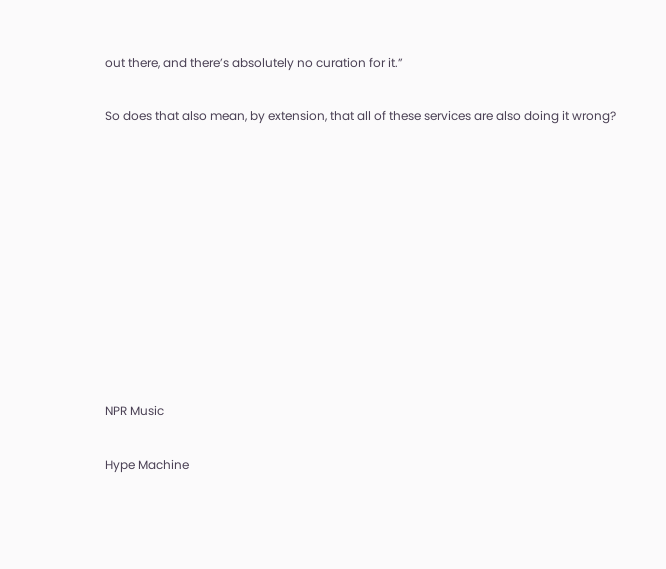out there, and there’s absolutely no curation for it.”

So does that also mean, by extension, that all of these services are also doing it wrong?










NPR Music

Hype Machine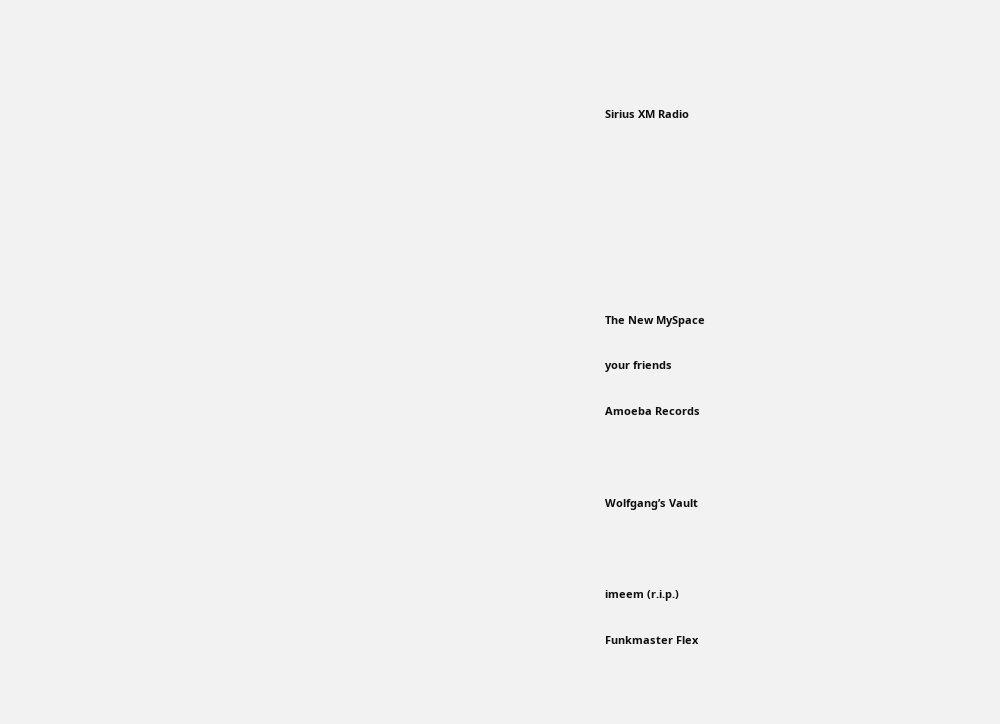Sirius XM Radio








The New MySpace

your friends

Amoeba Records



Wolfgang’s Vault



imeem (r.i.p.)

Funkmaster Flex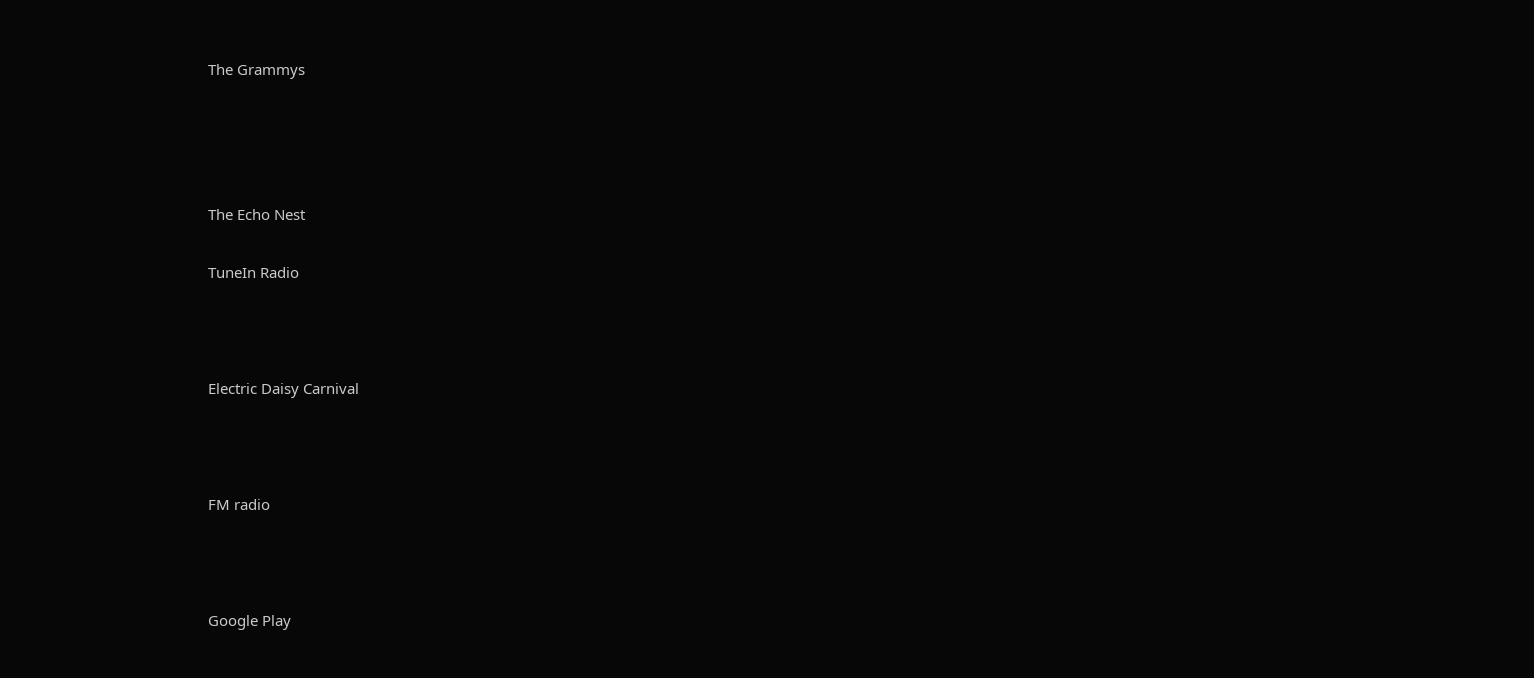The Grammys




The Echo Nest

TuneIn Radio



Electric Daisy Carnival



FM radio



Google Play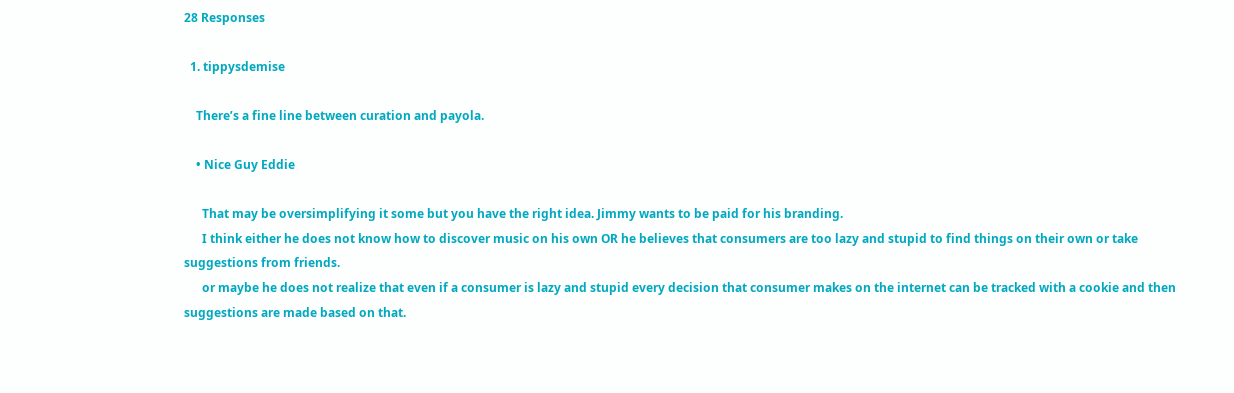28 Responses

  1. tippysdemise

    There’s a fine line between curation and payola.

    • Nice Guy Eddie

      That may be oversimplifying it some but you have the right idea. Jimmy wants to be paid for his branding.
      I think either he does not know how to discover music on his own OR he believes that consumers are too lazy and stupid to find things on their own or take suggestions from friends.
      or maybe he does not realize that even if a consumer is lazy and stupid every decision that consumer makes on the internet can be tracked with a cookie and then suggestions are made based on that.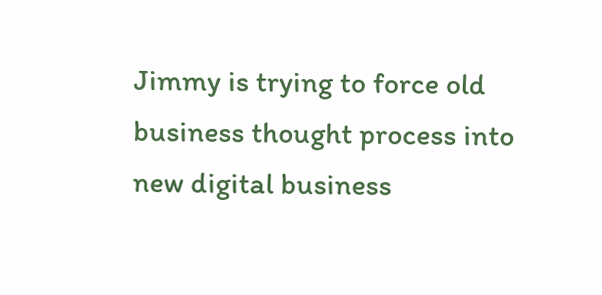Jimmy is trying to force old business thought process into new digital business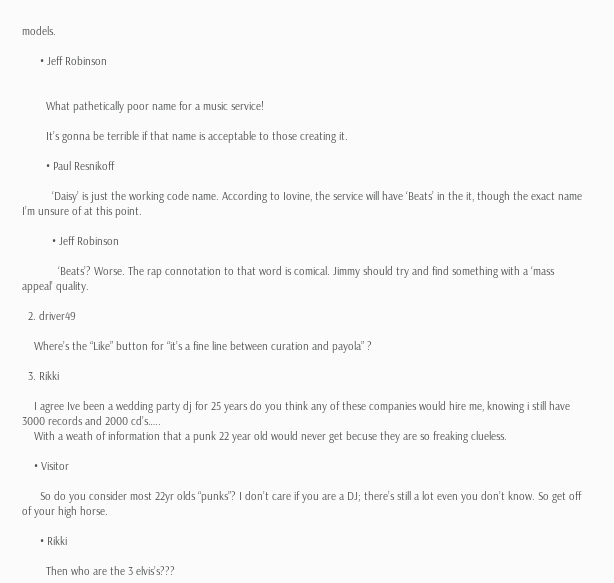models.

      • Jeff Robinson


        What pathetically poor name for a music service!

        It’s gonna be terrible if that name is acceptable to those creating it.

        • Paul Resnikoff

          ‘Daisy’ is just the working code name. According to Iovine, the service will have ‘Beats’ in the it, though the exact name I’m unsure of at this point.

          • Jeff Robinson

            ‘Beats’? Worse. The rap connotation to that word is comical. Jimmy should try and find something with a ‘mass appeal’ quality.

  2. driver49

    Where’s the “Like” button for “it’s a fine line between curation and payola” ?

  3. Rikki

    I agree Ive been a wedding party dj for 25 years do you think any of these companies would hire me, knowing i still have 3000 records and 2000 cd’s…..
    With a weath of information that a punk 22 year old would never get becuse they are so freaking clueless.

    • Visitor

      So do you consider most 22yr olds “punks”? I don’t care if you are a DJ; there’s still a lot even you don’t know. So get off of your high horse.

      • Rikki

        Then who are the 3 elvis’s???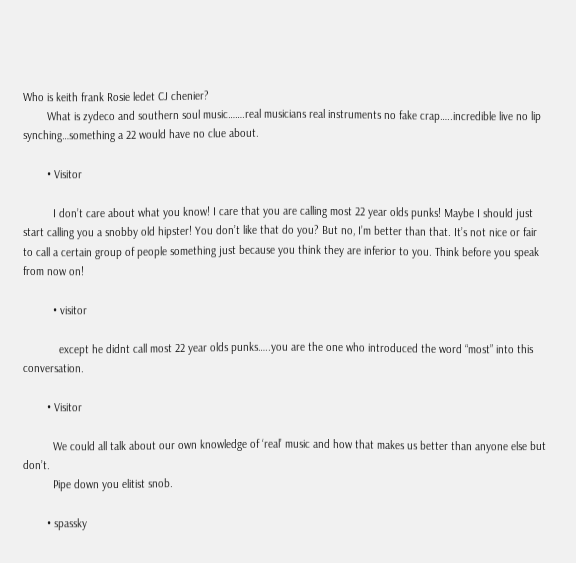Who is keith frank Rosie ledet CJ chenier?
        What is zydeco and southern soul music…….real musicians real instruments no fake crap…..incredible live no lip synching…something a 22 would have no clue about.

        • Visitor

          I don’t care about what you know! I care that you are calling most 22 year olds punks! Maybe I should just start calling you a snobby old hipster! You don’t like that do you? But no, I’m better than that. It’s not nice or fair to call a certain group of people something just because you think they are inferior to you. Think before you speak from now on!

          • visitor

            except he didnt call most 22 year olds punks…..you are the one who introduced the word “most” into this conversation.

        • Visitor

          We could all talk about our own knowledge of ‘real’ music and how that makes us better than anyone else but don’t.
          Pipe down you elitist snob.

        • spassky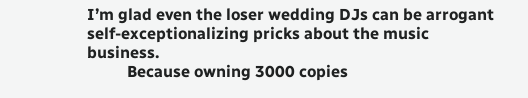I’m glad even the loser wedding DJs can be arrogant self-exceptionalizing pricks about the music business.
          Because owning 3000 copies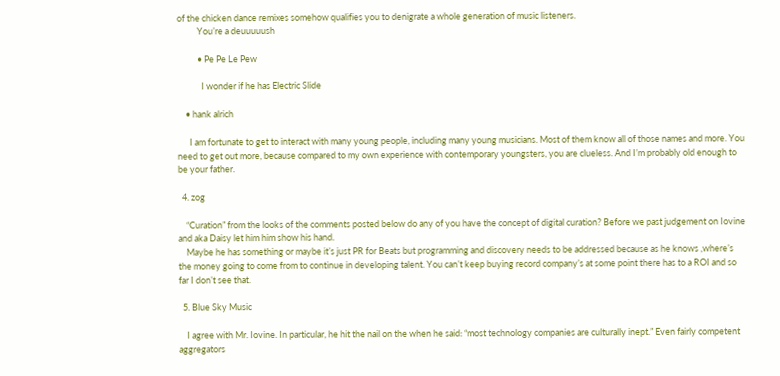of the chicken dance remixes somehow qualifies you to denigrate a whole generation of music listeners.
          You’re a deuuuuush

          • Pe Pe Le Pew

            I wonder if he has Electric Slide

    • hank alrich

      I am fortunate to get to interact with many young people, including many young musicians. Most of them know all of those names and more. You need to get out more, because compared to my own experience with contemporary youngsters, you are clueless. And I’m probably old enough to be your father.

  4. zog

    “Curation” from the looks of the comments posted below do any of you have the concept of digital curation? Before we past judgement on Iovine and aka Daisy let him him show his hand.
    Maybe he has something or maybe it’s just PR for Beats but programming and discovery needs to be addressed because as he knows ,where’s the money going to come from to continue in developing talent. You can’t keep buying record company’s at some point there has to a ROI and so far I don’t see that.

  5. Blue Sky Music

    I agree with Mr. Iovine. In particular, he hit the nail on the when he said: “most technology companies are culturally inept.” Even fairly competent aggregators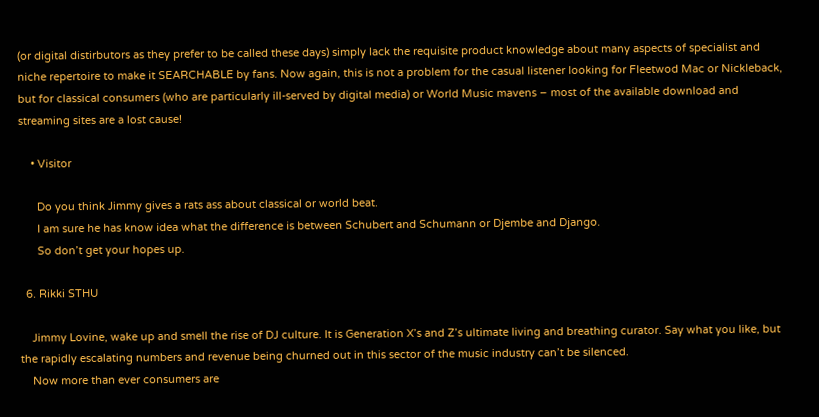(or digital distirbutors as they prefer to be called these days) simply lack the requisite product knowledge about many aspects of specialist and niche repertoire to make it SEARCHABLE by fans. Now again, this is not a problem for the casual listener looking for Fleetwod Mac or Nickleback, but for classical consumers (who are particularly ill-served by digital media) or World Music mavens – most of the available download and streaming sites are a lost cause!

    • Visitor

      Do you think Jimmy gives a rats ass about classical or world beat.
      I am sure he has know idea what the difference is between Schubert and Schumann or Djembe and Django.
      So don’t get your hopes up.

  6. Rikki STHU

    Jimmy Lovine, wake up and smell the rise of DJ culture. It is Generation X’s and Z’s ultimate living and breathing curator. Say what you like, but the rapidly escalating numbers and revenue being churned out in this sector of the music industry can’t be silenced.
    Now more than ever consumers are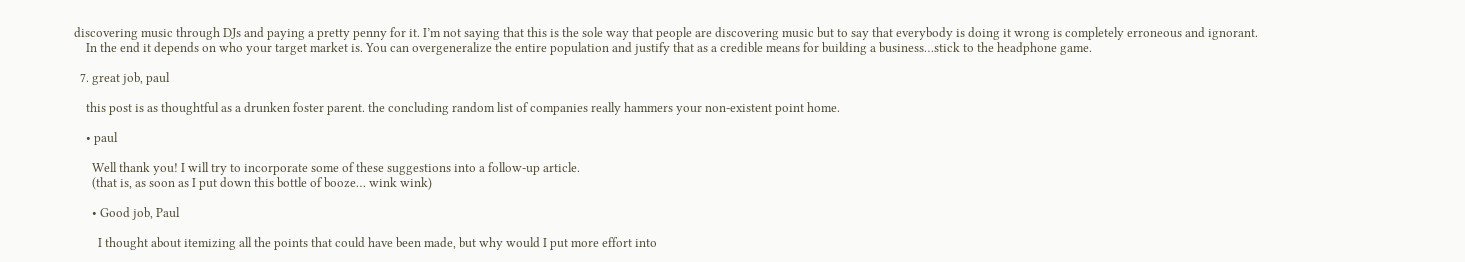discovering music through DJs and paying a pretty penny for it. I’m not saying that this is the sole way that people are discovering music but to say that everybody is doing it wrong is completely erroneous and ignorant.
    In the end it depends on who your target market is. You can overgeneralize the entire population and justify that as a credible means for building a business…stick to the headphone game.

  7. great job, paul

    this post is as thoughtful as a drunken foster parent. the concluding random list of companies really hammers your non-existent point home.

    • paul

      Well thank you! I will try to incorporate some of these suggestions into a follow-up article.
      (that is, as soon as I put down this bottle of booze… wink wink)

      • Good job, Paul

        I thought about itemizing all the points that could have been made, but why would I put more effort into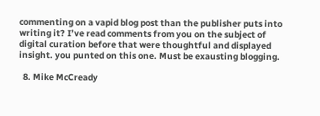commenting on a vapid blog post than the publisher puts into writing it? I’ve read comments from you on the subject of digital curation before that were thoughtful and displayed insight. you punted on this one. Must be exausting blogging.

  8. Mike McCready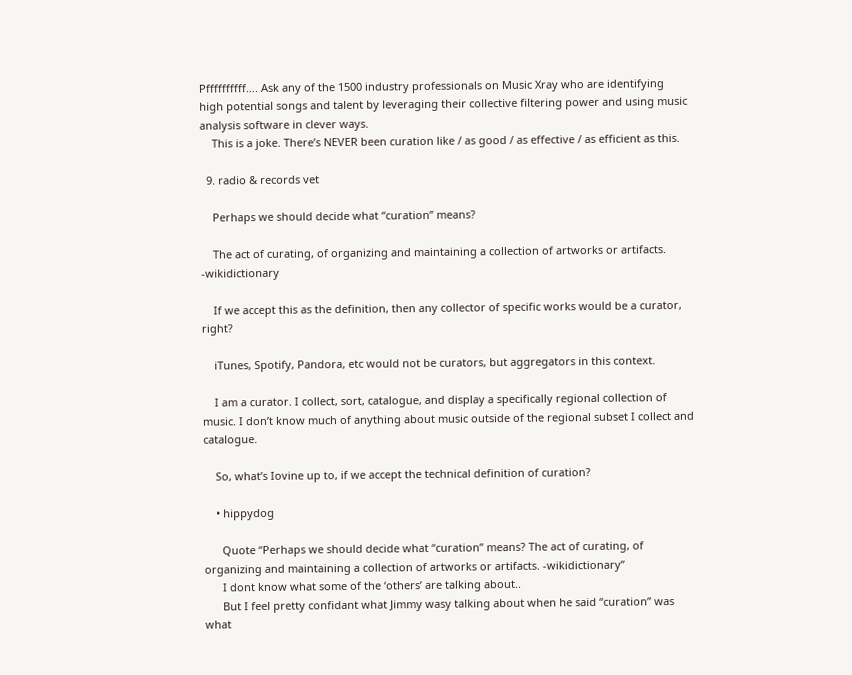Pffffffffff…. Ask any of the 1500 industry professionals on Music Xray who are identifying high potential songs and talent by leveraging their collective filtering power and using music analysis software in clever ways.
    This is a joke. There’s NEVER been curation like / as good / as effective / as efficient as this.

  9. radio & records vet

    Perhaps we should decide what “curation” means?

    The act of curating, of organizing and maintaining a collection of artworks or artifacts. -wikidictionary

    If we accept this as the definition, then any collector of specific works would be a curator, right?

    iTunes, Spotify, Pandora, etc would not be curators, but aggregators in this context.

    I am a curator. I collect, sort, catalogue, and display a specifically regional collection of music. I don’t know much of anything about music outside of the regional subset I collect and catalogue.

    So, what’s Iovine up to, if we accept the technical definition of curation?

    • hippydog

      Quote “Perhaps we should decide what “curation” means? The act of curating, of organizing and maintaining a collection of artworks or artifacts. -wikidictionary”
      I dont know what some of the ‘others’ are talking about..
      But I feel pretty confidant what Jimmy wasy talking about when he said “curation” was what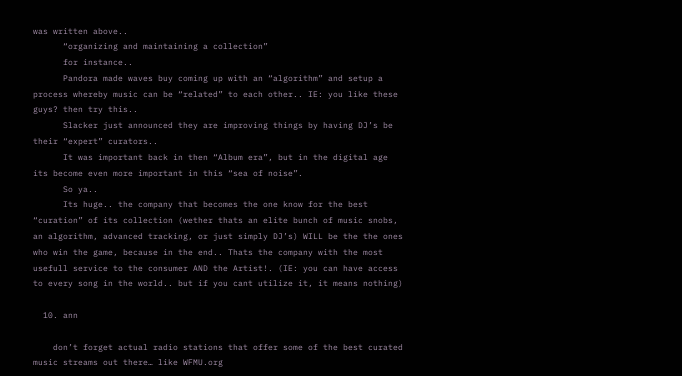was written above..
      “organizing and maintaining a collection”
      for instance..
      Pandora made waves buy coming up with an “algorithm” and setup a process whereby music can be “related” to each other.. IE: you like these guys? then try this..
      Slacker just announced they are improving things by having DJ’s be their “expert” curators..
      It was important back in then “Album era”, but in the digital age its become even more important in this “sea of noise”.
      So ya..
      Its huge.. the company that becomes the one know for the best “curation” of its collection (wether thats an elite bunch of music snobs, an algorithm, advanced tracking, or just simply DJ’s) WILL be the the ones who win the game, because in the end.. Thats the company with the most usefull service to the consumer AND the Artist!. (IE: you can have access to every song in the world.. but if you cant utilize it, it means nothing)

  10. ann

    don’t forget actual radio stations that offer some of the best curated music streams out there… like WFMU.org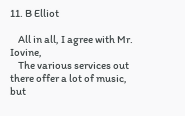11. B Elliot

    All in all, I agree with Mr. Iovine,
    The various services out there offer a lot of music, but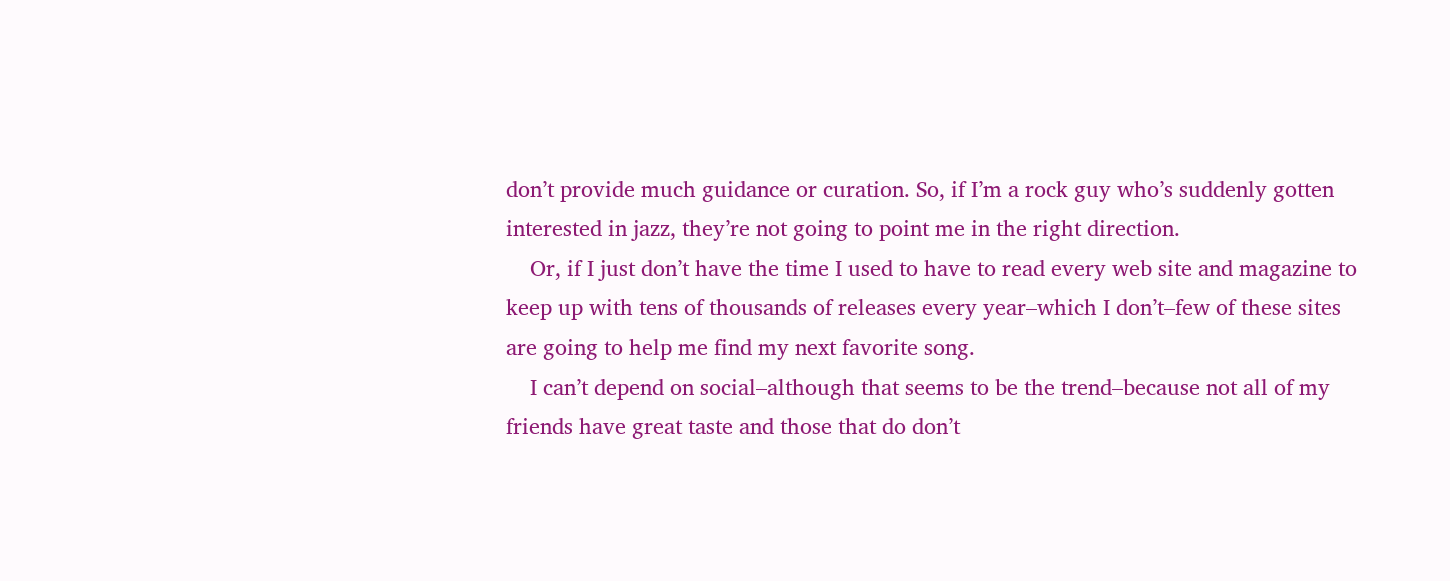don’t provide much guidance or curation. So, if I’m a rock guy who’s suddenly gotten interested in jazz, they’re not going to point me in the right direction.
    Or, if I just don’t have the time I used to have to read every web site and magazine to keep up with tens of thousands of releases every year–which I don’t–few of these sites are going to help me find my next favorite song.
    I can’t depend on social–although that seems to be the trend–because not all of my friends have great taste and those that do don’t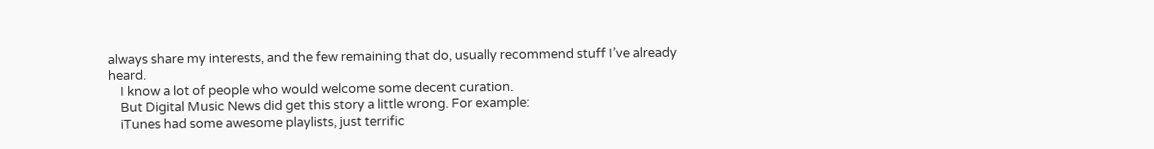always share my interests, and the few remaining that do, usually recommend stuff I’ve already heard.
    I know a lot of people who would welcome some decent curation.
    But Digital Music News did get this story a little wrong. For example:
    iTunes had some awesome playlists, just terrific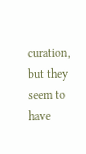curation, but they seem to have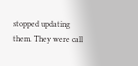stopped updating them. They were call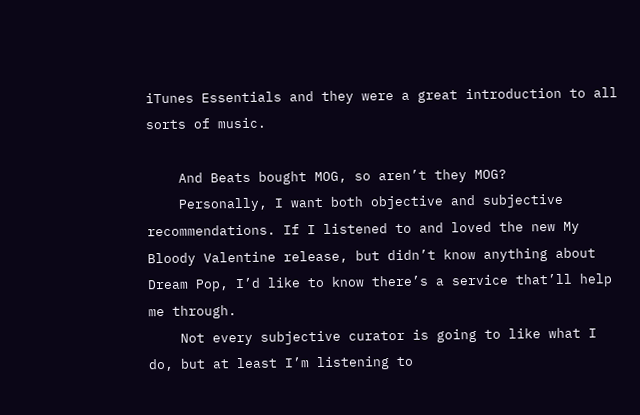iTunes Essentials and they were a great introduction to all sorts of music.

    And Beats bought MOG, so aren’t they MOG?
    Personally, I want both objective and subjective recommendations. If I listened to and loved the new My Bloody Valentine release, but didn’t know anything about Dream Pop, I’d like to know there’s a service that’ll help me through.
    Not every subjective curator is going to like what I do, but at least I’m listening to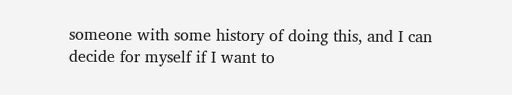someone with some history of doing this, and I can decide for myself if I want to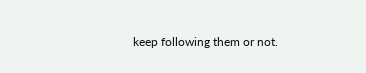keep following them or not.